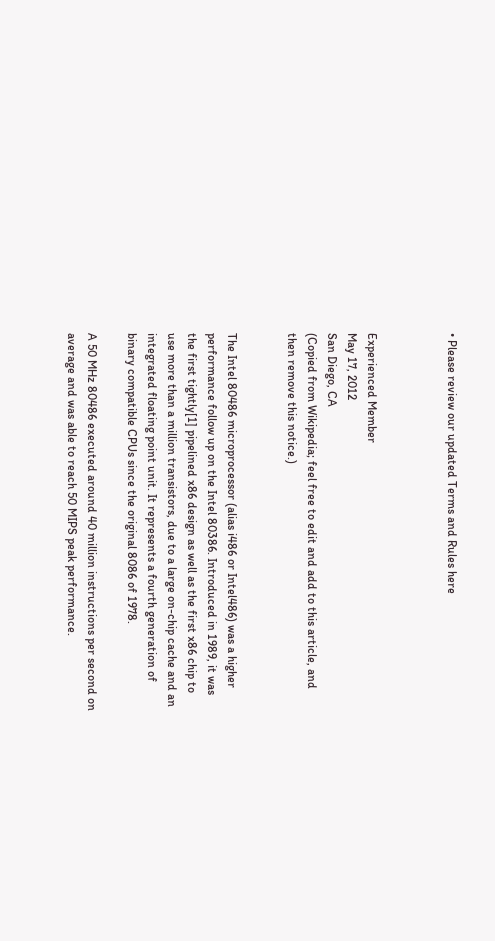• Please review our updated Terms and Rules here



Experienced Member
May 17, 2012
San Diego, CA
(Copied from Wikipedia; feel free to edit and add to this article, and then remove this notice.)


The Intel 80486 microprocessor (alias i486 or Intel486) was a higher performance follow up on the Intel 80386. Introduced in 1989, it was the first tightly[1] pipelined x86 design as well as the first x86 chip to use more than a million transistors, due to a large on-chip cache and an integrated floating point unit. It represents a fourth generation of binary compatible CPUs since the original 8086 of 1978.

A 50 MHz 80486 executed around 40 million instructions per second on average and was able to reach 50 MIPS peak performance.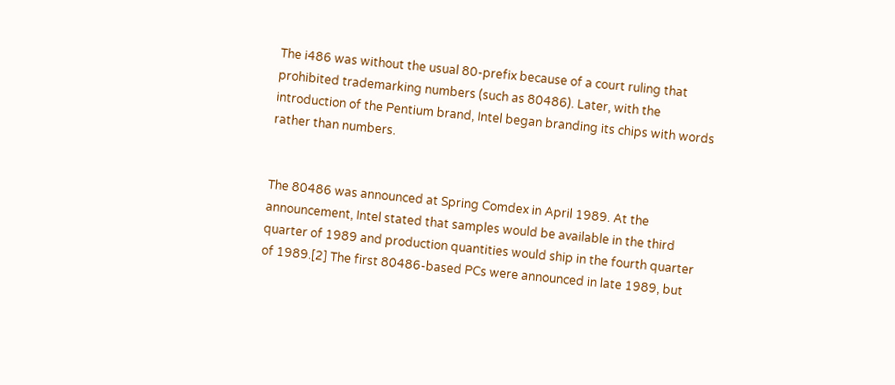The i486 was without the usual 80-prefix because of a court ruling that prohibited trademarking numbers (such as 80486). Later, with the introduction of the Pentium brand, Intel began branding its chips with words rather than numbers.


The 80486 was announced at Spring Comdex in April 1989. At the announcement, Intel stated that samples would be available in the third quarter of 1989 and production quantities would ship in the fourth quarter of 1989.[2] The first 80486-based PCs were announced in late 1989, but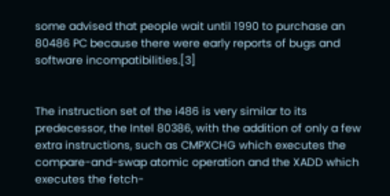some advised that people wait until 1990 to purchase an 80486 PC because there were early reports of bugs and software incompatibilities.[3]


The instruction set of the i486 is very similar to its predecessor, the Intel 80386, with the addition of only a few extra instructions, such as CMPXCHG which executes the compare-and-swap atomic operation and the XADD which executes the fetch-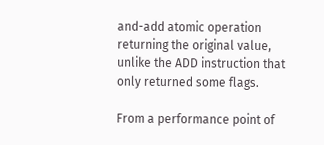and-add atomic operation returning the original value, unlike the ADD instruction that only returned some flags.

From a performance point of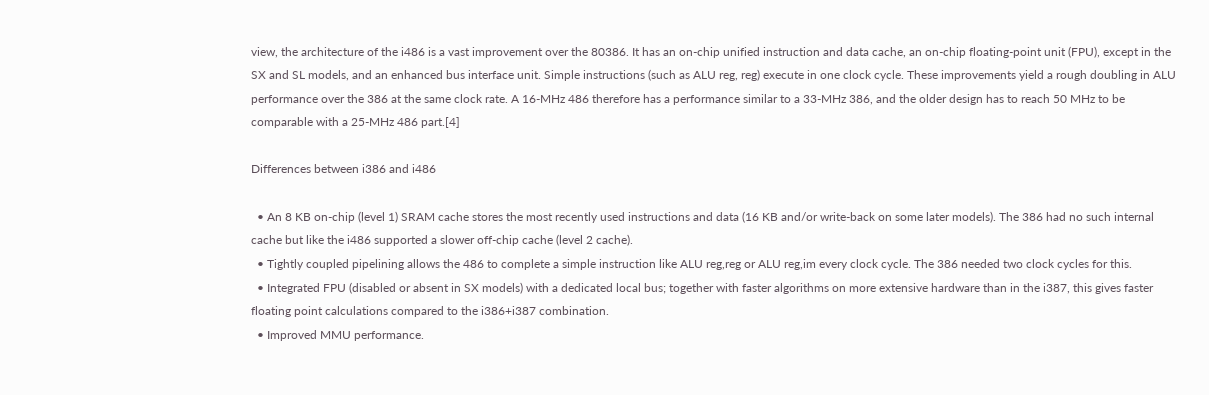view, the architecture of the i486 is a vast improvement over the 80386. It has an on-chip unified instruction and data cache, an on-chip floating-point unit (FPU), except in the SX and SL models, and an enhanced bus interface unit. Simple instructions (such as ALU reg, reg) execute in one clock cycle. These improvements yield a rough doubling in ALU performance over the 386 at the same clock rate. A 16-MHz 486 therefore has a performance similar to a 33-MHz 386, and the older design has to reach 50 MHz to be comparable with a 25-MHz 486 part.[4]

Differences between i386 and i486

  • An 8 KB on-chip (level 1) SRAM cache stores the most recently used instructions and data (16 KB and/or write-back on some later models). The 386 had no such internal cache but like the i486 supported a slower off-chip cache (level 2 cache).
  • Tightly coupled pipelining allows the 486 to complete a simple instruction like ALU reg,reg or ALU reg,im every clock cycle. The 386 needed two clock cycles for this.
  • Integrated FPU (disabled or absent in SX models) with a dedicated local bus; together with faster algorithms on more extensive hardware than in the i387, this gives faster floating point calculations compared to the i386+i387 combination.
  • Improved MMU performance.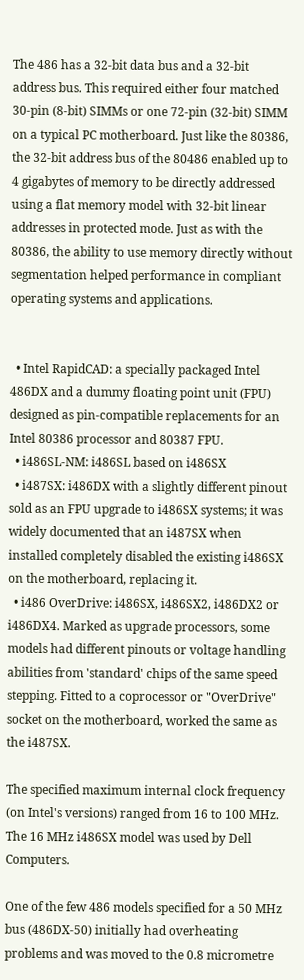The 486 has a 32-bit data bus and a 32-bit address bus. This required either four matched 30-pin (8-bit) SIMMs or one 72-pin (32-bit) SIMM on a typical PC motherboard. Just like the 80386, the 32-bit address bus of the 80486 enabled up to 4 gigabytes of memory to be directly addressed using a flat memory model with 32-bit linear addresses in protected mode. Just as with the 80386, the ability to use memory directly without segmentation helped performance in compliant operating systems and applications.


  • Intel RapidCAD: a specially packaged Intel 486DX and a dummy floating point unit (FPU) designed as pin-compatible replacements for an Intel 80386 processor and 80387 FPU.
  • i486SL-NM: i486SL based on i486SX
  • i487SX: i486DX with a slightly different pinout sold as an FPU upgrade to i486SX systems; it was widely documented that an i487SX when installed completely disabled the existing i486SX on the motherboard, replacing it.
  • i486 OverDrive: i486SX, i486SX2, i486DX2 or i486DX4. Marked as upgrade processors, some models had different pinouts or voltage handling abilities from 'standard' chips of the same speed stepping. Fitted to a coprocessor or "OverDrive" socket on the motherboard, worked the same as the i487SX.

The specified maximum internal clock frequency (on Intel's versions) ranged from 16 to 100 MHz. The 16 MHz i486SX model was used by Dell Computers.

One of the few 486 models specified for a 50 MHz bus (486DX-50) initially had overheating problems and was moved to the 0.8 micrometre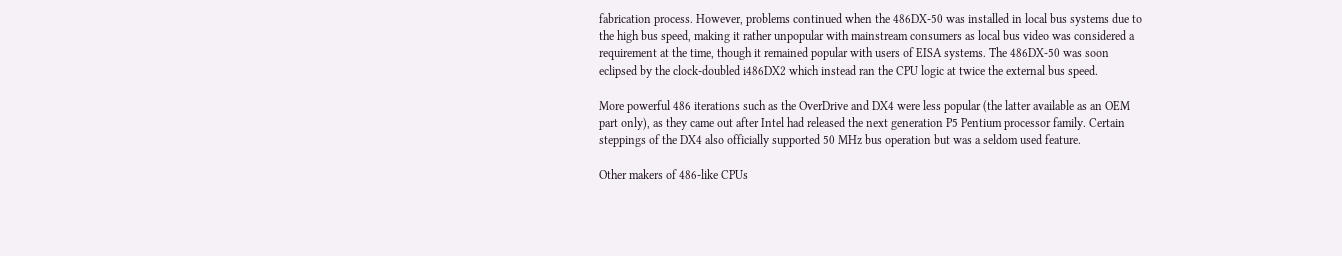fabrication process. However, problems continued when the 486DX-50 was installed in local bus systems due to the high bus speed, making it rather unpopular with mainstream consumers as local bus video was considered a requirement at the time, though it remained popular with users of EISA systems. The 486DX-50 was soon eclipsed by the clock-doubled i486DX2 which instead ran the CPU logic at twice the external bus speed.

More powerful 486 iterations such as the OverDrive and DX4 were less popular (the latter available as an OEM part only), as they came out after Intel had released the next generation P5 Pentium processor family. Certain steppings of the DX4 also officially supported 50 MHz bus operation but was a seldom used feature.

Other makers of 486-like CPUs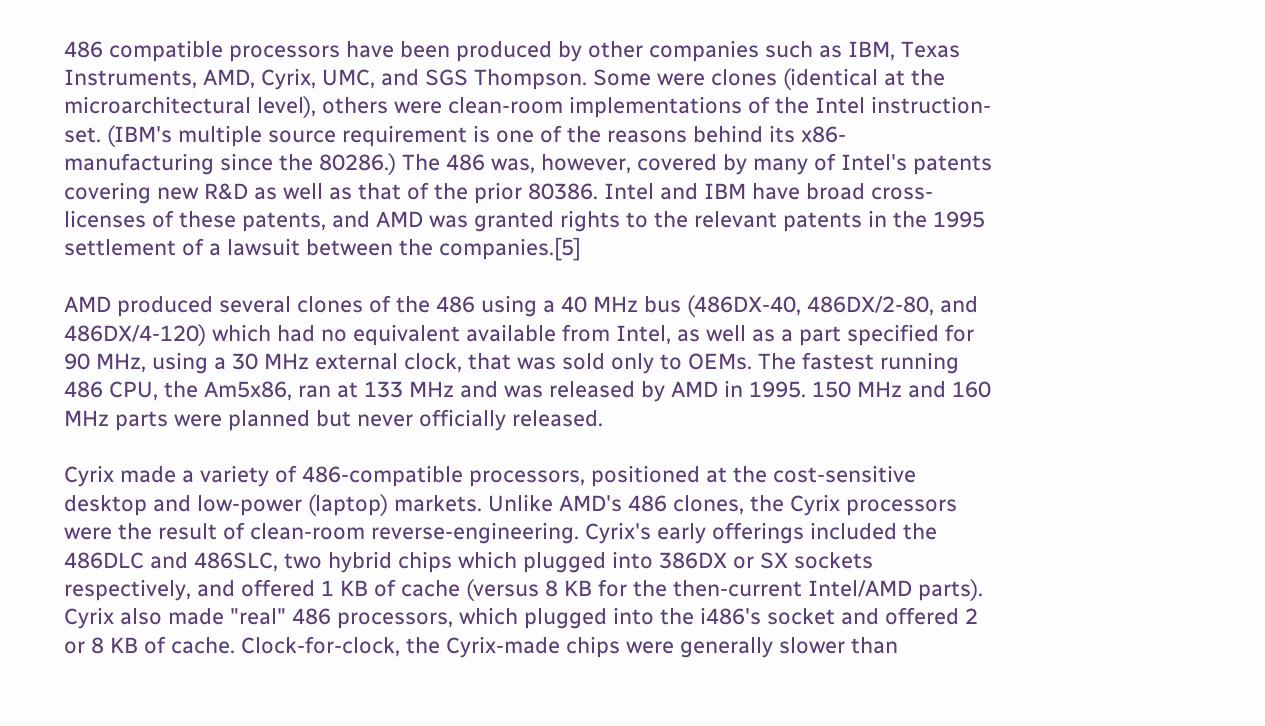486 compatible processors have been produced by other companies such as IBM, Texas Instruments, AMD, Cyrix, UMC, and SGS Thompson. Some were clones (identical at the microarchitectural level), others were clean-room implementations of the Intel instruction-set. (IBM's multiple source requirement is one of the reasons behind its x86-manufacturing since the 80286.) The 486 was, however, covered by many of Intel's patents covering new R&D as well as that of the prior 80386. Intel and IBM have broad cross-licenses of these patents, and AMD was granted rights to the relevant patents in the 1995 settlement of a lawsuit between the companies.[5]

AMD produced several clones of the 486 using a 40 MHz bus (486DX-40, 486DX/2-80, and 486DX/4-120) which had no equivalent available from Intel, as well as a part specified for 90 MHz, using a 30 MHz external clock, that was sold only to OEMs. The fastest running 486 CPU, the Am5x86, ran at 133 MHz and was released by AMD in 1995. 150 MHz and 160 MHz parts were planned but never officially released.

Cyrix made a variety of 486-compatible processors, positioned at the cost-sensitive desktop and low-power (laptop) markets. Unlike AMD's 486 clones, the Cyrix processors were the result of clean-room reverse-engineering. Cyrix's early offerings included the 486DLC and 486SLC, two hybrid chips which plugged into 386DX or SX sockets respectively, and offered 1 KB of cache (versus 8 KB for the then-current Intel/AMD parts). Cyrix also made "real" 486 processors, which plugged into the i486's socket and offered 2 or 8 KB of cache. Clock-for-clock, the Cyrix-made chips were generally slower than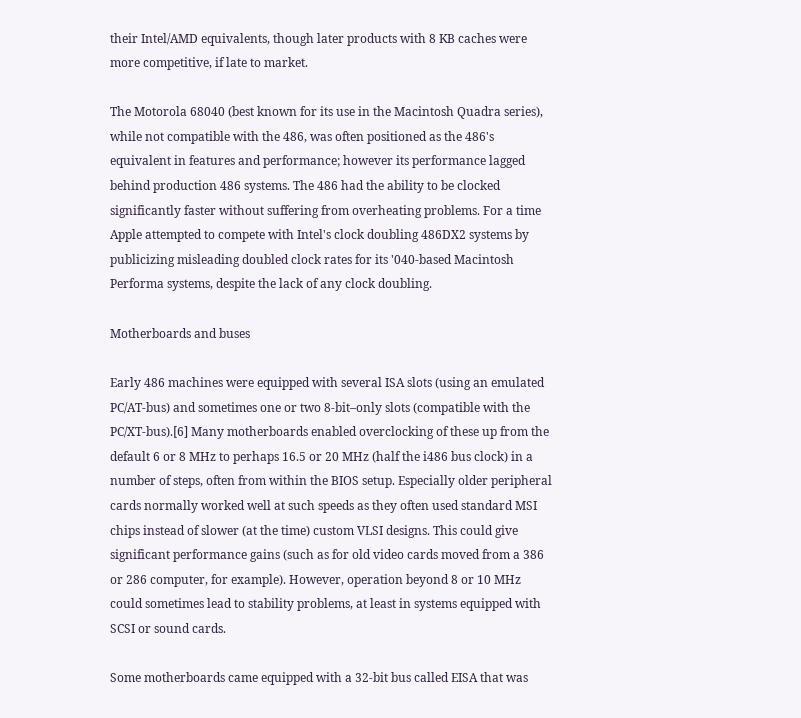their Intel/AMD equivalents, though later products with 8 KB caches were more competitive, if late to market.

The Motorola 68040 (best known for its use in the Macintosh Quadra series), while not compatible with the 486, was often positioned as the 486's equivalent in features and performance; however its performance lagged behind production 486 systems. The 486 had the ability to be clocked significantly faster without suffering from overheating problems. For a time Apple attempted to compete with Intel's clock doubling 486DX2 systems by publicizing misleading doubled clock rates for its '040-based Macintosh Performa systems, despite the lack of any clock doubling.

Motherboards and buses

Early 486 machines were equipped with several ISA slots (using an emulated PC/AT-bus) and sometimes one or two 8-bit–only slots (compatible with the PC/XT-bus).[6] Many motherboards enabled overclocking of these up from the default 6 or 8 MHz to perhaps 16.5 or 20 MHz (half the i486 bus clock) in a number of steps, often from within the BIOS setup. Especially older peripheral cards normally worked well at such speeds as they often used standard MSI chips instead of slower (at the time) custom VLSI designs. This could give significant performance gains (such as for old video cards moved from a 386 or 286 computer, for example). However, operation beyond 8 or 10 MHz could sometimes lead to stability problems, at least in systems equipped with SCSI or sound cards.

Some motherboards came equipped with a 32-bit bus called EISA that was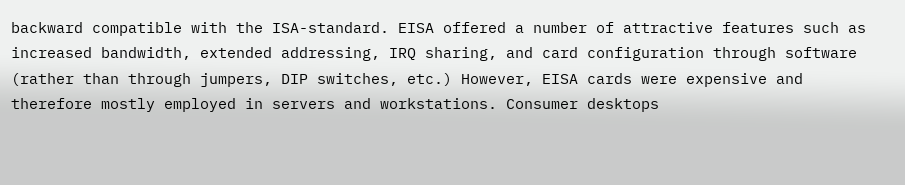backward compatible with the ISA-standard. EISA offered a number of attractive features such as increased bandwidth, extended addressing, IRQ sharing, and card configuration through software (rather than through jumpers, DIP switches, etc.) However, EISA cards were expensive and therefore mostly employed in servers and workstations. Consumer desktops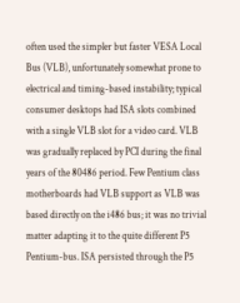often used the simpler but faster VESA Local Bus (VLB), unfortunately somewhat prone to electrical and timing-based instability; typical consumer desktops had ISA slots combined with a single VLB slot for a video card. VLB was gradually replaced by PCI during the final years of the 80486 period. Few Pentium class motherboards had VLB support as VLB was based directly on the i486 bus; it was no trivial matter adapting it to the quite different P5 Pentium-bus. ISA persisted through the P5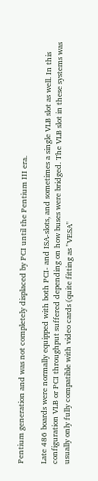Pentium generation and was not completely displaced by PCI until the Pentium III era.

Late 486 boards were normally equipped with both PCI- and ISA-slots, and sometimes a single VLB slot as well. In this configuration VLB or PCI throughput suffered depending on how buses were bridged. The VLB slot in these systems was usually only fully compatible with video cards (quite fitting as "VESA"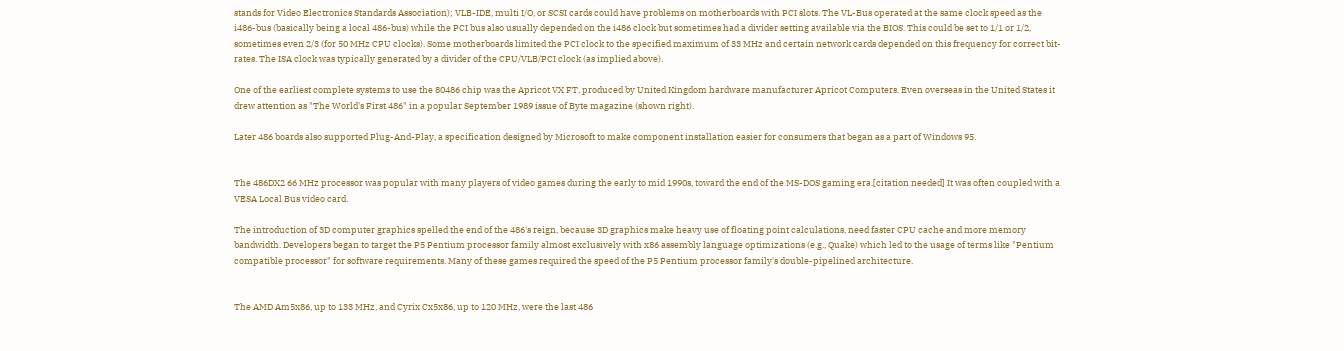stands for Video Electronics Standards Association); VLB-IDE, multi I/O, or SCSI cards could have problems on motherboards with PCI slots. The VL-Bus operated at the same clock speed as the i486-bus (basically being a local 486-bus) while the PCI bus also usually depended on the i486 clock but sometimes had a divider setting available via the BIOS. This could be set to 1/1 or 1/2, sometimes even 2/3 (for 50 MHz CPU clocks). Some motherboards limited the PCI clock to the specified maximum of 33 MHz and certain network cards depended on this frequency for correct bit-rates. The ISA clock was typically generated by a divider of the CPU/VLB/PCI clock (as implied above).

One of the earliest complete systems to use the 80486 chip was the Apricot VX FT, produced by United Kingdom hardware manufacturer Apricot Computers. Even overseas in the United States it drew attention as "The World's First 486" in a popular September 1989 issue of Byte magazine (shown right).

Later 486 boards also supported Plug-And-Play, a specification designed by Microsoft to make component installation easier for consumers that began as a part of Windows 95.


The 486DX2 66 MHz processor was popular with many players of video games during the early to mid 1990s, toward the end of the MS-DOS gaming era.[citation needed] It was often coupled with a VESA Local Bus video card.

The introduction of 3D computer graphics spelled the end of the 486's reign, because 3D graphics make heavy use of floating point calculations, need faster CPU cache and more memory bandwidth. Developers began to target the P5 Pentium processor family almost exclusively with x86 assembly language optimizations (e.g., Quake) which led to the usage of terms like "Pentium compatible processor" for software requirements. Many of these games required the speed of the P5 Pentium processor family's double-pipelined architecture.


The AMD Am5x86, up to 133 MHz, and Cyrix Cx5x86, up to 120 MHz, were the last 486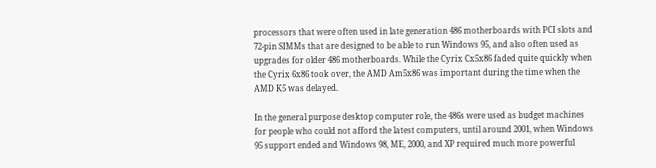processors that were often used in late generation 486 motherboards with PCI slots and 72-pin SIMMs that are designed to be able to run Windows 95, and also often used as upgrades for older 486 motherboards. While the Cyrix Cx5x86 faded quite quickly when the Cyrix 6x86 took over, the AMD Am5x86 was important during the time when the AMD K5 was delayed.

In the general purpose desktop computer role, the 486s were used as budget machines for people who could not afford the latest computers, until around 2001, when Windows 95 support ended and Windows 98, ME, 2000, and XP required much more powerful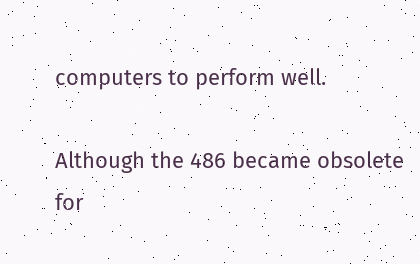computers to perform well.

Although the 486 became obsolete for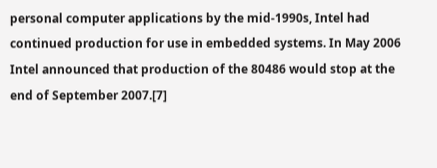personal computer applications by the mid-1990s, Intel had continued production for use in embedded systems. In May 2006 Intel announced that production of the 80486 would stop at the end of September 2007.[7]